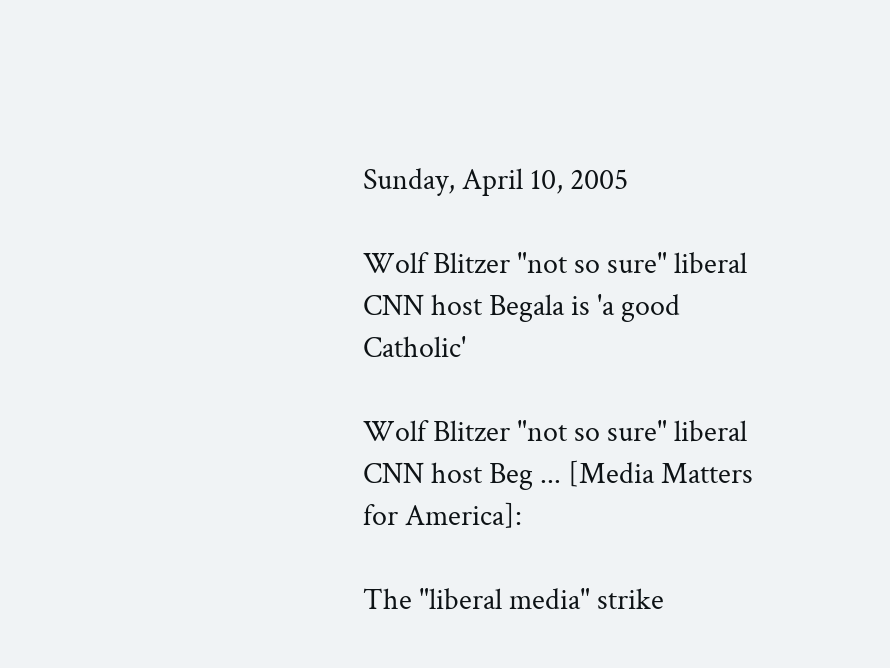Sunday, April 10, 2005

Wolf Blitzer "not so sure" liberal CNN host Begala is 'a good Catholic'

Wolf Blitzer "not so sure" liberal CNN host Beg ... [Media Matters for America]:

The "liberal media" strike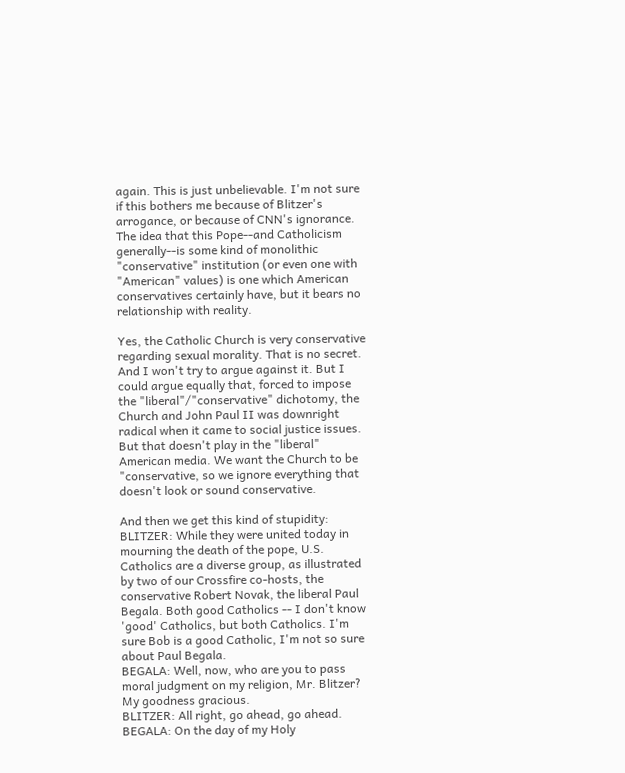again. This is just unbelievable. I'm not sure if this bothers me because of Blitzer's arrogance, or because of CNN's ignorance. The idea that this Pope--and Catholicism generally--is some kind of monolithic "conservative" institution (or even one with "American" values) is one which American conservatives certainly have, but it bears no relationship with reality.

Yes, the Catholic Church is very conservative regarding sexual morality. That is no secret. And I won't try to argue against it. But I could argue equally that, forced to impose the "liberal"/"conservative" dichotomy, the Church and John Paul II was downright radical when it came to social justice issues. But that doesn't play in the "liberal" American media. We want the Church to be "conservative, so we ignore everything that doesn't look or sound conservative.

And then we get this kind of stupidity:
BLITZER: While they were united today in mourning the death of the pope, U.S. Catholics are a diverse group, as illustrated by two of our Crossfire co-hosts, the conservative Robert Novak, the liberal Paul Begala. Both good Catholics -- I don't know 'good' Catholics, but both Catholics. I'm sure Bob is a good Catholic, I'm not so sure about Paul Begala.
BEGALA: Well, now, who are you to pass moral judgment on my religion, Mr. Blitzer? My goodness gracious.
BLITZER: All right, go ahead, go ahead.
BEGALA: On the day of my Holy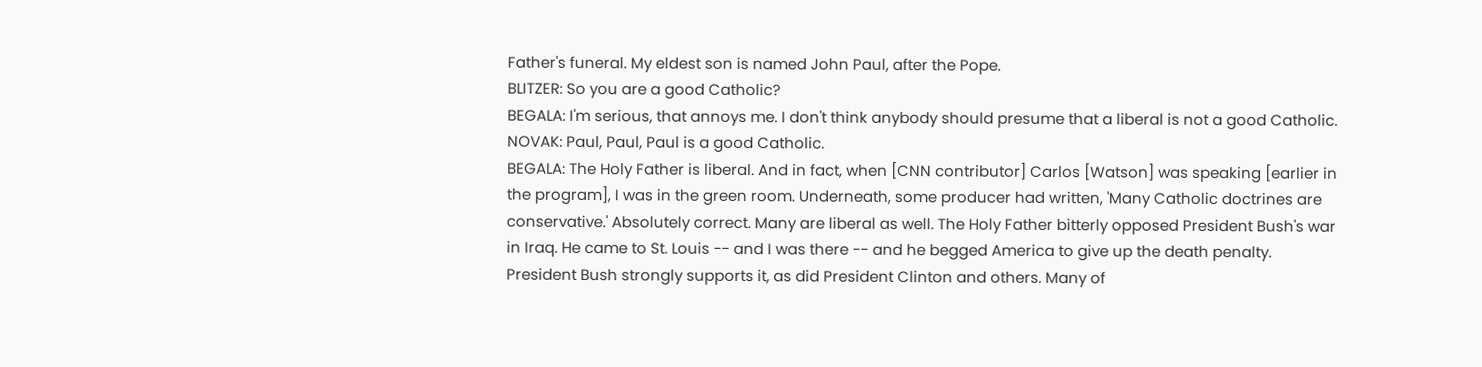Father's funeral. My eldest son is named John Paul, after the Pope.
BLITZER: So you are a good Catholic?
BEGALA: I'm serious, that annoys me. I don't think anybody should presume that a liberal is not a good Catholic.
NOVAK: Paul, Paul, Paul is a good Catholic.
BEGALA: The Holy Father is liberal. And in fact, when [CNN contributor] Carlos [Watson] was speaking [earlier in the program], I was in the green room. Underneath, some producer had written, 'Many Catholic doctrines are conservative.' Absolutely correct. Many are liberal as well. The Holy Father bitterly opposed President Bush's war in Iraq. He came to St. Louis -- and I was there -- and he begged America to give up the death penalty. President Bush strongly supports it, as did President Clinton and others. Many of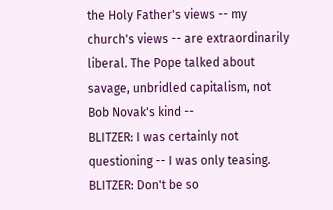the Holy Father's views -- my church's views -- are extraordinarily liberal. The Pope talked about savage, unbridled capitalism, not Bob Novak's kind --
BLITZER: I was certainly not questioning -- I was only teasing.
BLITZER: Don't be so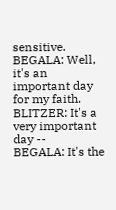sensitive.
BEGALA: Well, it's an important day for my faith.
BLITZER: It's a very important day --
BEGALA: It's the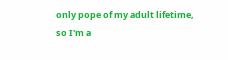only pope of my adult lifetime, so I'm a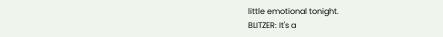little emotional tonight.
BLITZER: It's a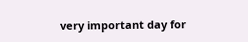very important day for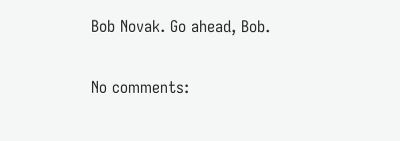Bob Novak. Go ahead, Bob.

No comments: